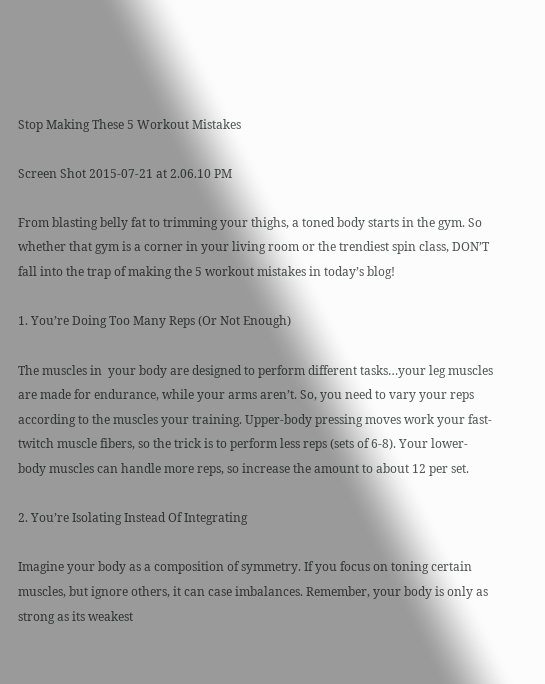Stop Making These 5 Workout Mistakes

Screen Shot 2015-07-21 at 2.06.10 PM

From blasting belly fat to trimming your thighs, a toned body starts in the gym. So whether that gym is a corner in your living room or the trendiest spin class, DON’T fall into the trap of making the 5 workout mistakes in today’s blog!

1. You’re Doing Too Many Reps (Or Not Enough)

The muscles in  your body are designed to perform different tasks…your leg muscles are made for endurance, while your arms aren’t. So, you need to vary your reps according to the muscles your training. Upper-body pressing moves work your fast-twitch muscle fibers, so the trick is to perform less reps (sets of 6-8). Your lower-body muscles can handle more reps, so increase the amount to about 12 per set.

2. You’re Isolating Instead Of Integrating

Imagine your body as a composition of symmetry. If you focus on toning certain muscles, but ignore others, it can case imbalances. Remember, your body is only as strong as its weakest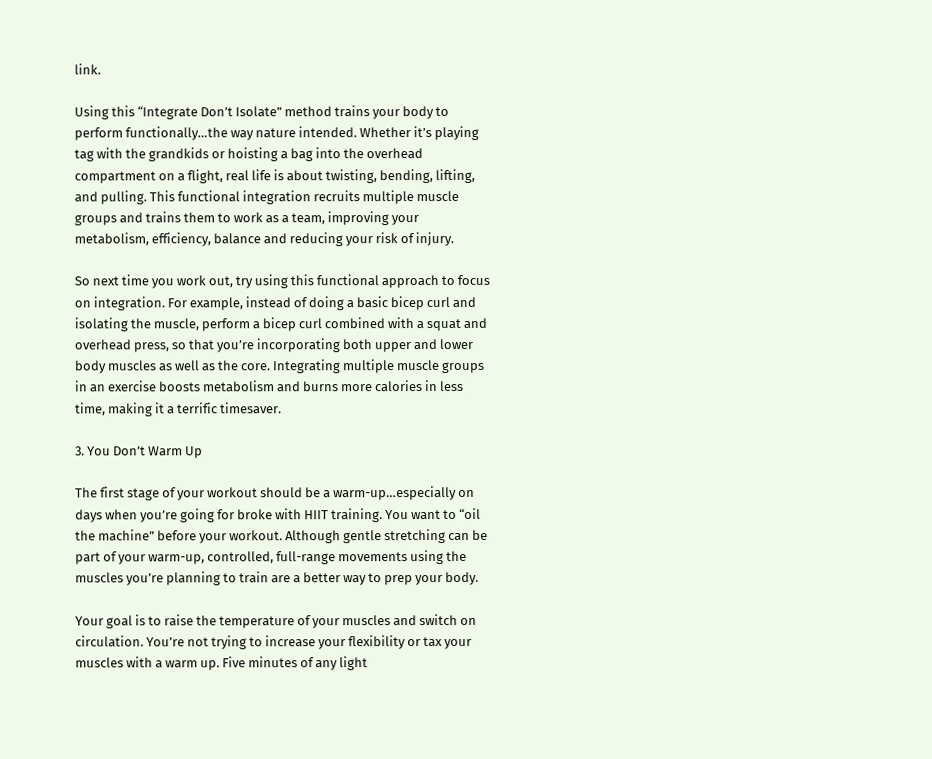link.

Using this “Integrate Don’t Isolate” method trains your body to perform functionally…the way nature intended. Whether it’s playing tag with the grandkids or hoisting a bag into the overhead compartment on a flight, real life is about twisting, bending, lifting, and pulling. This functional integration recruits multiple muscle groups and trains them to work as a team, improving your metabolism, efficiency, balance and reducing your risk of injury.

So next time you work out, try using this functional approach to focus on integration. For example, instead of doing a basic bicep curl and isolating the muscle, perform a bicep curl combined with a squat and overhead press, so that you’re incorporating both upper and lower body muscles as well as the core. Integrating multiple muscle groups in an exercise boosts metabolism and burns more calories in less time, making it a terrific timesaver.

3. You Don’t Warm Up

The first stage of your workout should be a warm-up…especially on days when you’re going for broke with HIIT training. You want to “oil the machine” before your workout. Although gentle stretching can be part of your warm-up, controlled, full-range movements using the muscles you’re planning to train are a better way to prep your body.

Your goal is to raise the temperature of your muscles and switch on circulation. You’re not trying to increase your flexibility or tax your muscles with a warm up. Five minutes of any light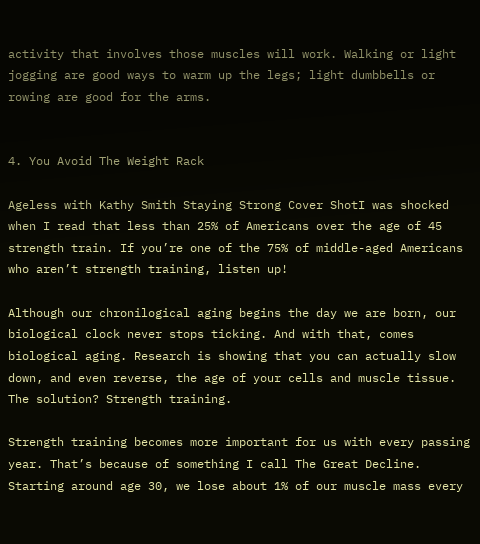activity that involves those muscles will work. Walking or light jogging are good ways to warm up the legs; light dumbbells or rowing are good for the arms.


4. You Avoid The Weight Rack

Ageless with Kathy Smith Staying Strong Cover ShotI was shocked when I read that less than 25% of Americans over the age of 45 strength train. If you’re one of the 75% of middle-aged Americans who aren’t strength training, listen up!

Although our chronilogical aging begins the day we are born, our biological clock never stops ticking. And with that, comes biological aging. Research is showing that you can actually slow down, and even reverse, the age of your cells and muscle tissue. The solution? Strength training.

Strength training becomes more important for us with every passing year. That’s because of something I call The Great Decline. Starting around age 30, we lose about 1% of our muscle mass every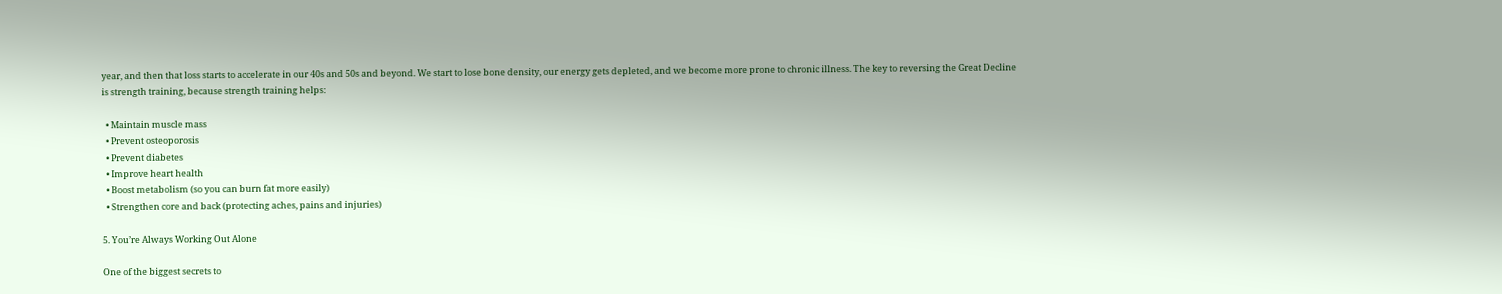year, and then that loss starts to accelerate in our 40s and 50s and beyond. We start to lose bone density, our energy gets depleted, and we become more prone to chronic illness. The key to reversing the Great Decline is strength training, because strength training helps:

  • Maintain muscle mass
  • Prevent osteoporosis
  • Prevent diabetes
  • Improve heart health
  • Boost metabolism (so you can burn fat more easily)
  • Strengthen core and back (protecting aches, pains and injuries)

5. You’re Always Working Out Alone

One of the biggest secrets to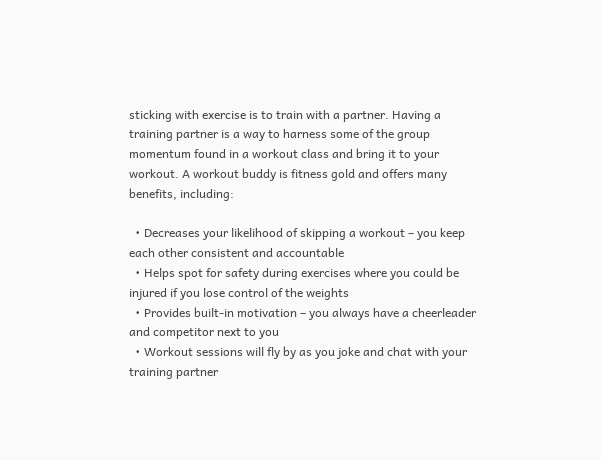sticking with exercise is to train with a partner. Having a training partner is a way to harness some of the group momentum found in a workout class and bring it to your workout. A workout buddy is fitness gold and offers many benefits, including:

  • Decreases your likelihood of skipping a workout – you keep each other consistent and accountable
  • Helps spot for safety during exercises where you could be injured if you lose control of the weights
  • Provides built-in motivation – you always have a cheerleader and competitor next to you
  • Workout sessions will fly by as you joke and chat with your training partner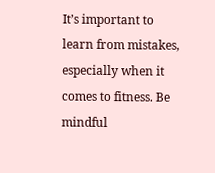It’s important to learn from mistakes, especially when it comes to fitness. Be mindful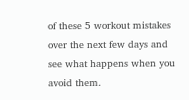of these 5 workout mistakes over the next few days and see what happens when you avoid them.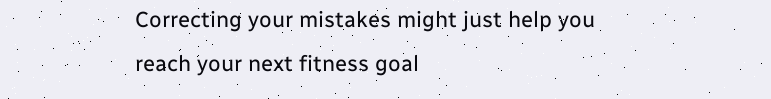Correcting your mistakes might just help you reach your next fitness goal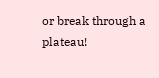or break through a plateau!